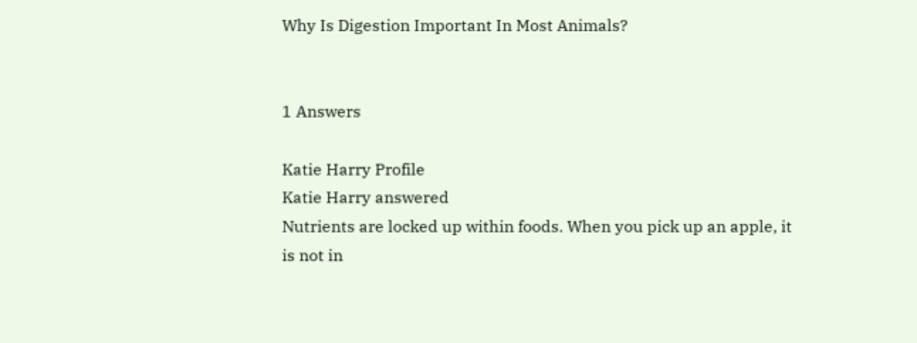Why Is Digestion Important In Most Animals?


1 Answers

Katie Harry Profile
Katie Harry answered
Nutrients are locked up within foods. When you pick up an apple, it is not in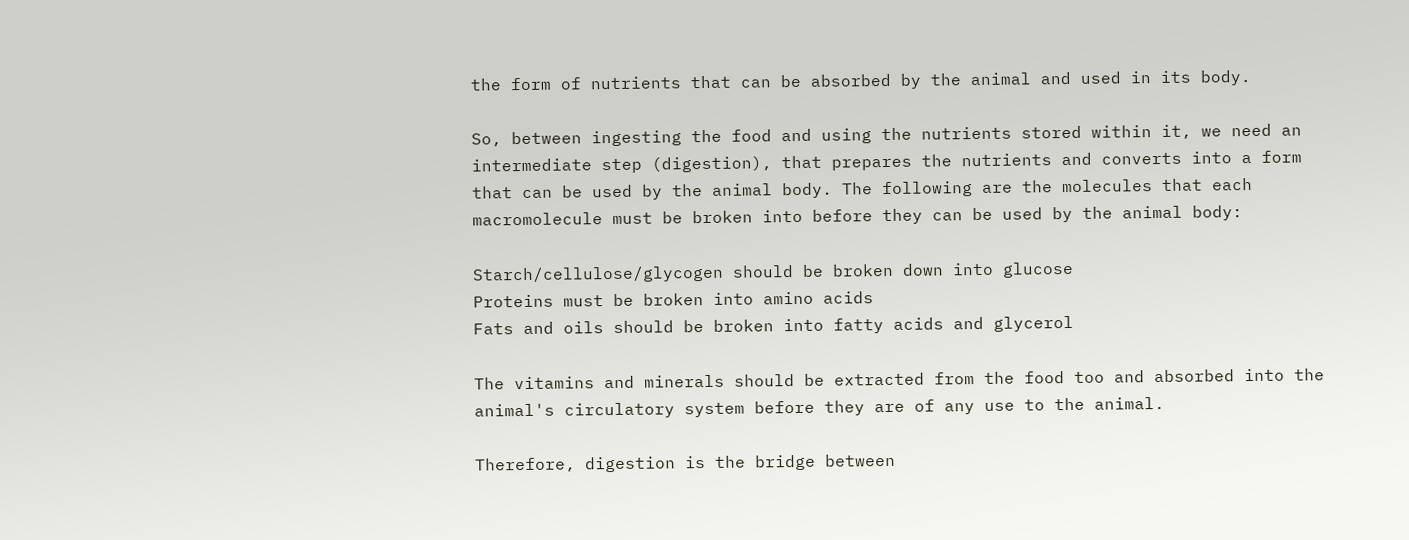the form of nutrients that can be absorbed by the animal and used in its body.

So, between ingesting the food and using the nutrients stored within it, we need an intermediate step (digestion), that prepares the nutrients and converts into a form that can be used by the animal body. The following are the molecules that each macromolecule must be broken into before they can be used by the animal body:

Starch/cellulose/glycogen should be broken down into glucose
Proteins must be broken into amino acids
Fats and oils should be broken into fatty acids and glycerol

The vitamins and minerals should be extracted from the food too and absorbed into the animal's circulatory system before they are of any use to the animal.

Therefore, digestion is the bridge between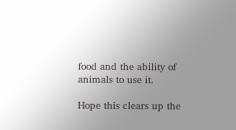food and the ability of animals to use it.

Hope this clears up the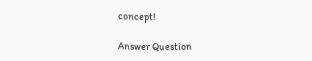concept!

Answer Question